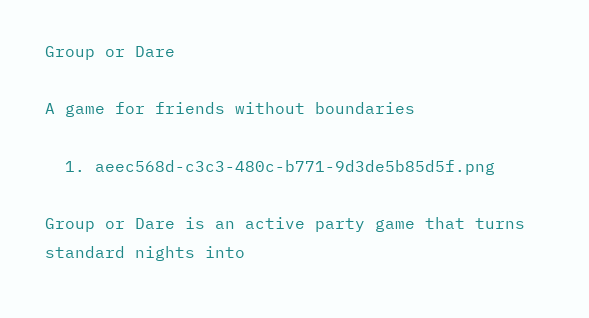Group or Dare

A game for friends without boundaries

  1. aeec568d-c3c3-480c-b771-9d3de5b85d5f.png

Group or Dare is an active party game that turns standard nights into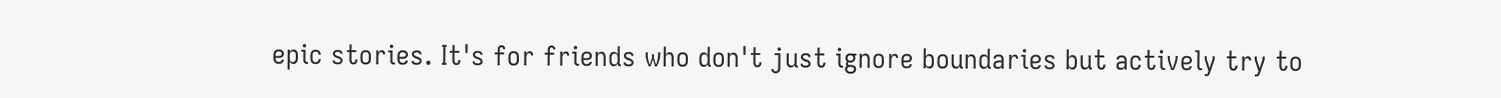epic stories. It's for friends who don't just ignore boundaries but actively try to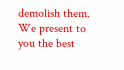demolish them. We present to you the best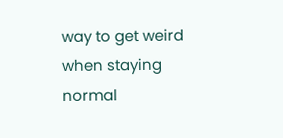way to get weird when staying normal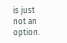is just not an option.